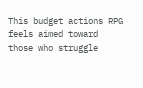This budget actions RPG feels aimed toward those who struggle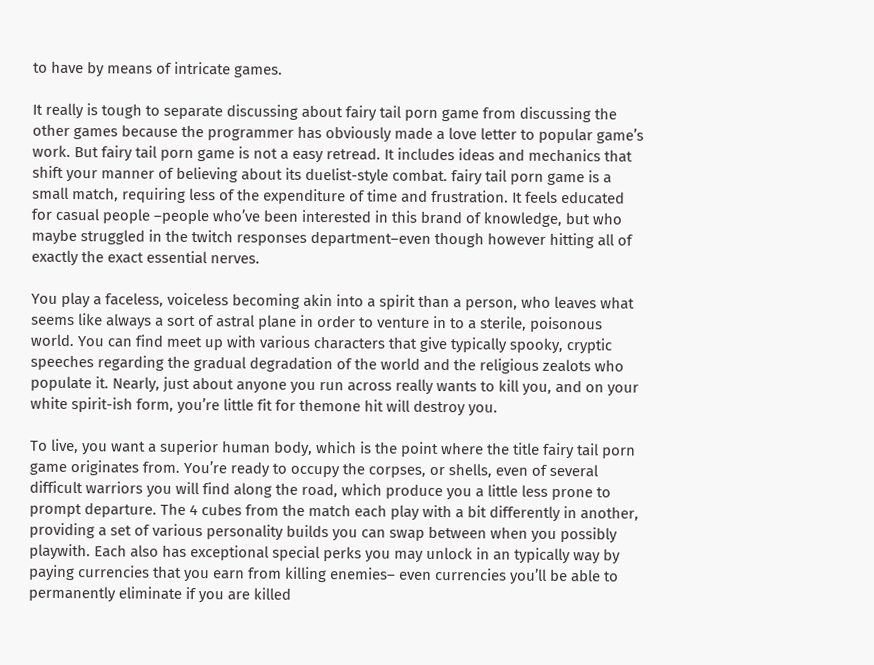to have by means of intricate games.

It really is tough to separate discussing about fairy tail porn game from discussing the other games because the programmer has obviously made a love letter to popular game’s work. But fairy tail porn game is not a easy retread. It includes ideas and mechanics that shift your manner of believing about its duelist-style combat. fairy tail porn game is a small match, requiring less of the expenditure of time and frustration. It feels educated for casual people –people who’ve been interested in this brand of knowledge, but who maybe struggled in the twitch responses department–even though however hitting all of exactly the exact essential nerves.

You play a faceless, voiceless becoming akin into a spirit than a person, who leaves what seems like always a sort of astral plane in order to venture in to a sterile, poisonous world. You can find meet up with various characters that give typically spooky, cryptic speeches regarding the gradual degradation of the world and the religious zealots who populate it. Nearly, just about anyone you run across really wants to kill you, and on your white spirit-ish form, you’re little fit for themone hit will destroy you.

To live, you want a superior human body, which is the point where the title fairy tail porn game originates from. You’re ready to occupy the corpses, or shells, even of several difficult warriors you will find along the road, which produce you a little less prone to prompt departure. The 4 cubes from the match each play with a bit differently in another, providing a set of various personality builds you can swap between when you possibly playwith. Each also has exceptional special perks you may unlock in an typically way by paying currencies that you earn from killing enemies– even currencies you’ll be able to permanently eliminate if you are killed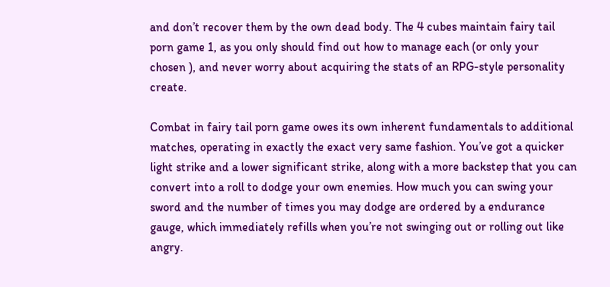and don’t recover them by the own dead body. The 4 cubes maintain fairy tail porn game 1, as you only should find out how to manage each (or only your chosen ), and never worry about acquiring the stats of an RPG-style personality create.

Combat in fairy tail porn game owes its own inherent fundamentals to additional matches, operating in exactly the exact very same fashion. You’ve got a quicker light strike and a lower significant strike, along with a more backstep that you can convert into a roll to dodge your own enemies. How much you can swing your sword and the number of times you may dodge are ordered by a endurance gauge, which immediately refills when you’re not swinging out or rolling out like angry.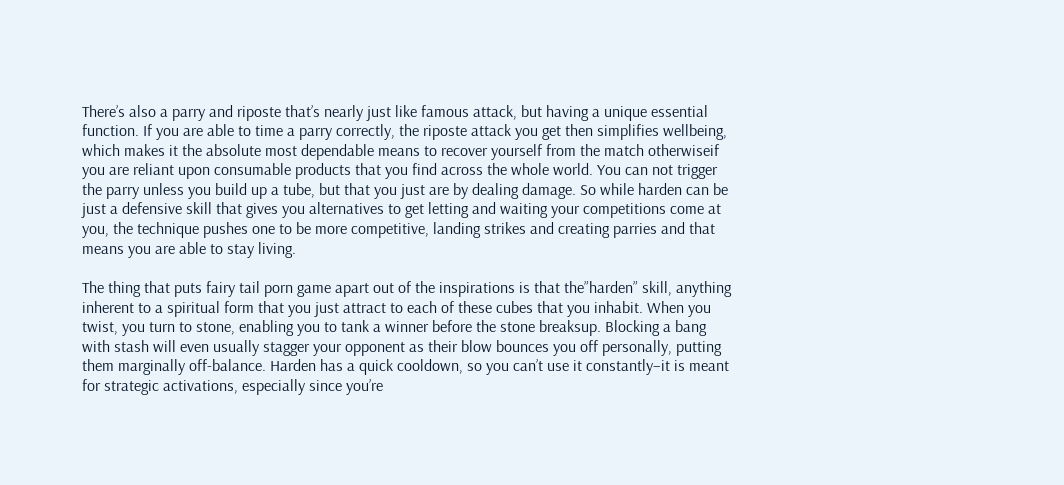There’s also a parry and riposte that’s nearly just like famous attack, but having a unique essential function. If you are able to time a parry correctly, the riposte attack you get then simplifies wellbeing, which makes it the absolute most dependable means to recover yourself from the match otherwiseif you are reliant upon consumable products that you find across the whole world. You can not trigger the parry unless you build up a tube, but that you just are by dealing damage. So while harden can be just a defensive skill that gives you alternatives to get letting and waiting your competitions come at you, the technique pushes one to be more competitive, landing strikes and creating parries and that means you are able to stay living.

The thing that puts fairy tail porn game apart out of the inspirations is that the”harden” skill, anything inherent to a spiritual form that you just attract to each of these cubes that you inhabit. When you twist, you turn to stone, enabling you to tank a winner before the stone breaksup. Blocking a bang with stash will even usually stagger your opponent as their blow bounces you off personally, putting them marginally off-balance. Harden has a quick cooldown, so you can’t use it constantly–it is meant for strategic activations, especially since you’re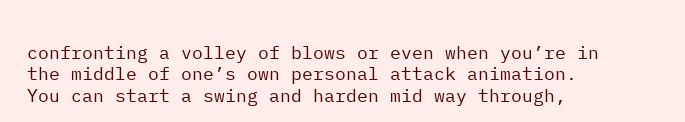confronting a volley of blows or even when you’re in the middle of one’s own personal attack animation. You can start a swing and harden mid way through,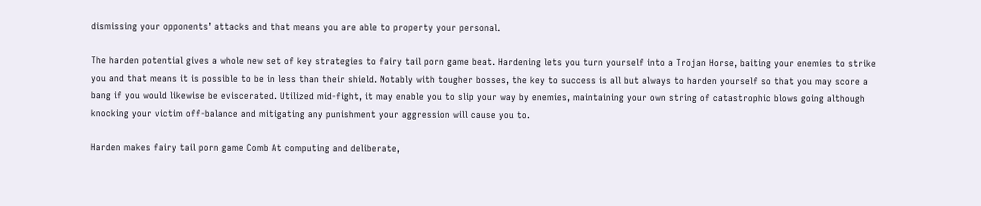dismissing your opponents’ attacks and that means you are able to property your personal.

The harden potential gives a whole new set of key strategies to fairy tail porn game beat. Hardening lets you turn yourself into a Trojan Horse, baiting your enemies to strike you and that means it is possible to be in less than their shield. Notably with tougher bosses, the key to success is all but always to harden yourself so that you may score a bang if you would likewise be eviscerated. Utilized mid-fight, it may enable you to slip your way by enemies, maintaining your own string of catastrophic blows going although knocking your victim off-balance and mitigating any punishment your aggression will cause you to.

Harden makes fairy tail porn game Comb At computing and deliberate,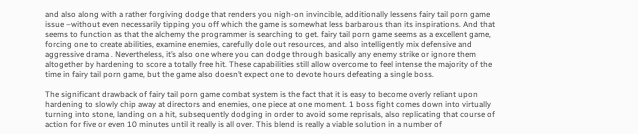and also along with a rather forgiving dodge that renders you nigh-on invincible, additionally lessens fairy tail porn game issue –without even necessarily tipping you off which the game is somewhat less barbarous than its inspirations. And that seems to function as that the alchemy the programmer is searching to get. fairy tail porn game seems as a excellent game, forcing one to create abilities, examine enemies, carefully dole out resources, and also intelligently mix defensive and aggressive drama . Nevertheless, it’s also one where you can dodge through basically any enemy strike or ignore them altogether by hardening to score a totally free hit. These capabilities still allow overcome to feel intense the majority of the time in fairy tail porn game, but the game also doesn’t expect one to devote hours defeating a single boss.

The significant drawback of fairy tail porn game combat system is the fact that it is easy to become overly reliant upon hardening to slowly chip away at directors and enemies, one piece at one moment. 1 boss fight comes down into virtually turning into stone, landing on a hit, subsequently dodging in order to avoid some reprisals, also replicating that course of action for five or even 10 minutes until it really is all over. This blend is really a viable solution in a number of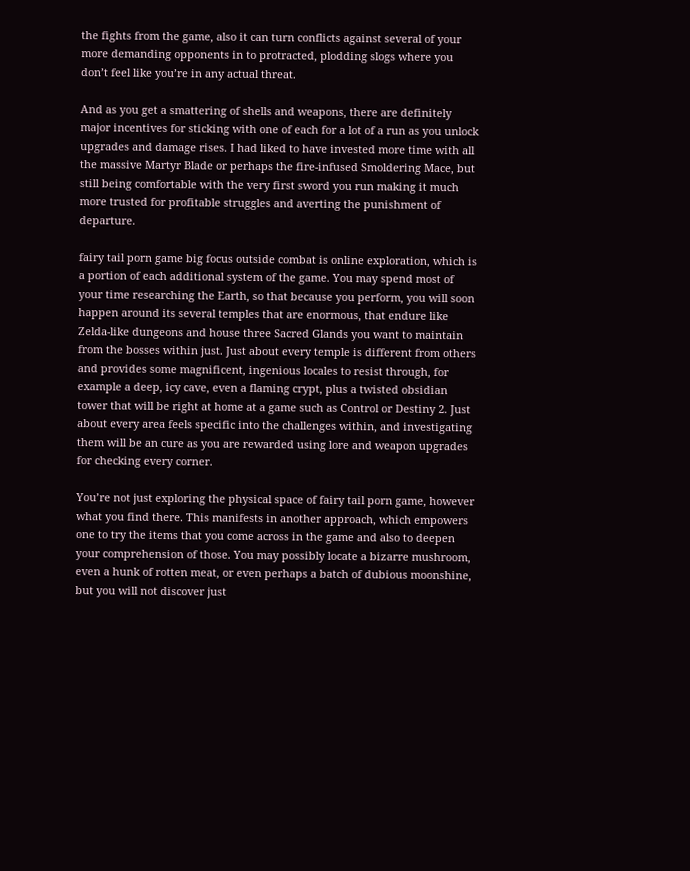the fights from the game, also it can turn conflicts against several of your more demanding opponents in to protracted, plodding slogs where you don’t feel like you’re in any actual threat.

And as you get a smattering of shells and weapons, there are definitely major incentives for sticking with one of each for a lot of a run as you unlock upgrades and damage rises. I had liked to have invested more time with all the massive Martyr Blade or perhaps the fire-infused Smoldering Mace, but still being comfortable with the very first sword you run making it much more trusted for profitable struggles and averting the punishment of departure.

fairy tail porn game big focus outside combat is online exploration, which is a portion of each additional system of the game. You may spend most of your time researching the Earth, so that because you perform, you will soon happen around its several temples that are enormous, that endure like Zelda-like dungeons and house three Sacred Glands you want to maintain from the bosses within just. Just about every temple is different from others and provides some magnificent, ingenious locales to resist through, for example a deep, icy cave, even a flaming crypt, plus a twisted obsidian tower that will be right at home at a game such as Control or Destiny 2. Just about every area feels specific into the challenges within, and investigating them will be an cure as you are rewarded using lore and weapon upgrades for checking every corner.

You’re not just exploring the physical space of fairy tail porn game, however what you find there. This manifests in another approach, which empowers one to try the items that you come across in the game and also to deepen your comprehension of those. You may possibly locate a bizarre mushroom, even a hunk of rotten meat, or even perhaps a batch of dubious moonshine, but you will not discover just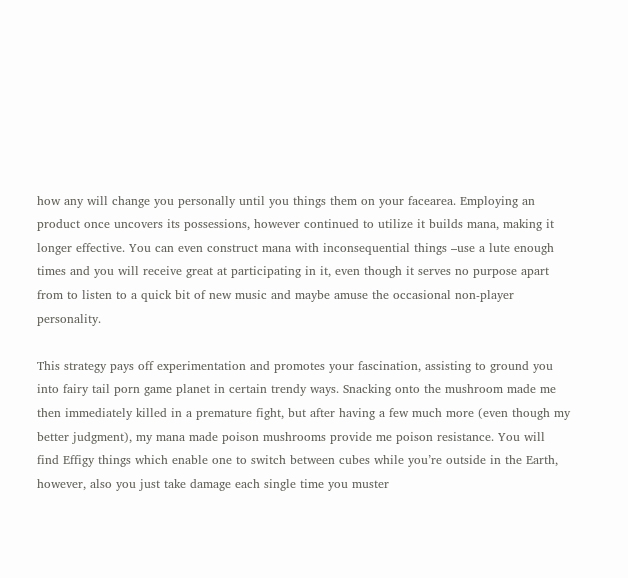how any will change you personally until you things them on your facearea. Employing an product once uncovers its possessions, however continued to utilize it builds mana, making it longer effective. You can even construct mana with inconsequential things –use a lute enough times and you will receive great at participating in it, even though it serves no purpose apart from to listen to a quick bit of new music and maybe amuse the occasional non-player personality.

This strategy pays off experimentation and promotes your fascination, assisting to ground you into fairy tail porn game planet in certain trendy ways. Snacking onto the mushroom made me then immediately killed in a premature fight, but after having a few much more (even though my better judgment), my mana made poison mushrooms provide me poison resistance. You will find Effigy things which enable one to switch between cubes while you’re outside in the Earth, however, also you just take damage each single time you muster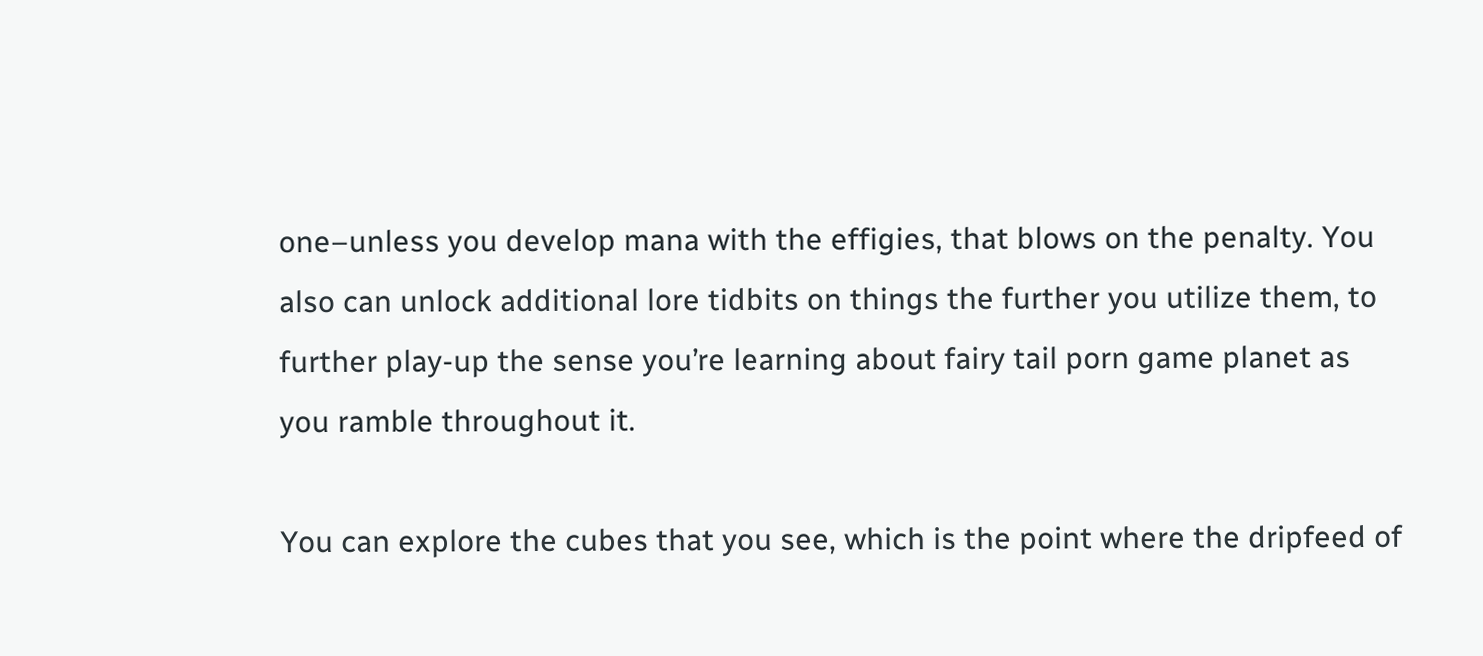one–unless you develop mana with the effigies, that blows on the penalty. You also can unlock additional lore tidbits on things the further you utilize them, to further play-up the sense you’re learning about fairy tail porn game planet as you ramble throughout it.

You can explore the cubes that you see, which is the point where the dripfeed of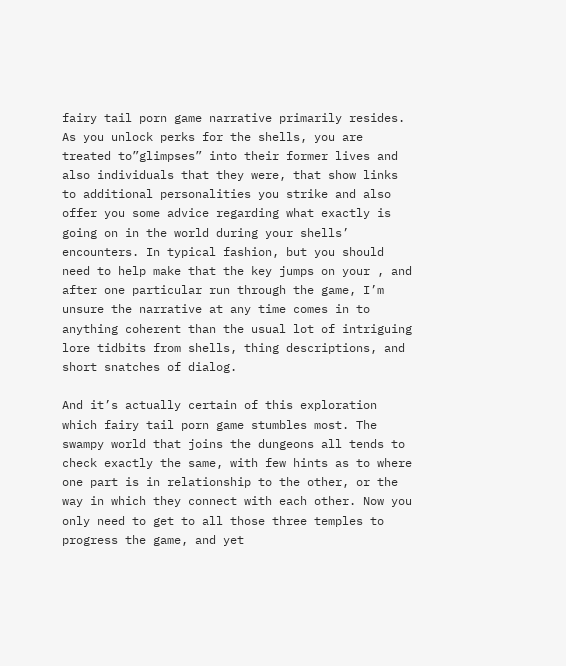fairy tail porn game narrative primarily resides. As you unlock perks for the shells, you are treated to”glimpses” into their former lives and also individuals that they were, that show links to additional personalities you strike and also offer you some advice regarding what exactly is going on in the world during your shells’ encounters. In typical fashion, but you should need to help make that the key jumps on your , and after one particular run through the game, I’m unsure the narrative at any time comes in to anything coherent than the usual lot of intriguing lore tidbits from shells, thing descriptions, and short snatches of dialog.

And it’s actually certain of this exploration which fairy tail porn game stumbles most. The swampy world that joins the dungeons all tends to check exactly the same, with few hints as to where one part is in relationship to the other, or the way in which they connect with each other. Now you only need to get to all those three temples to progress the game, and yet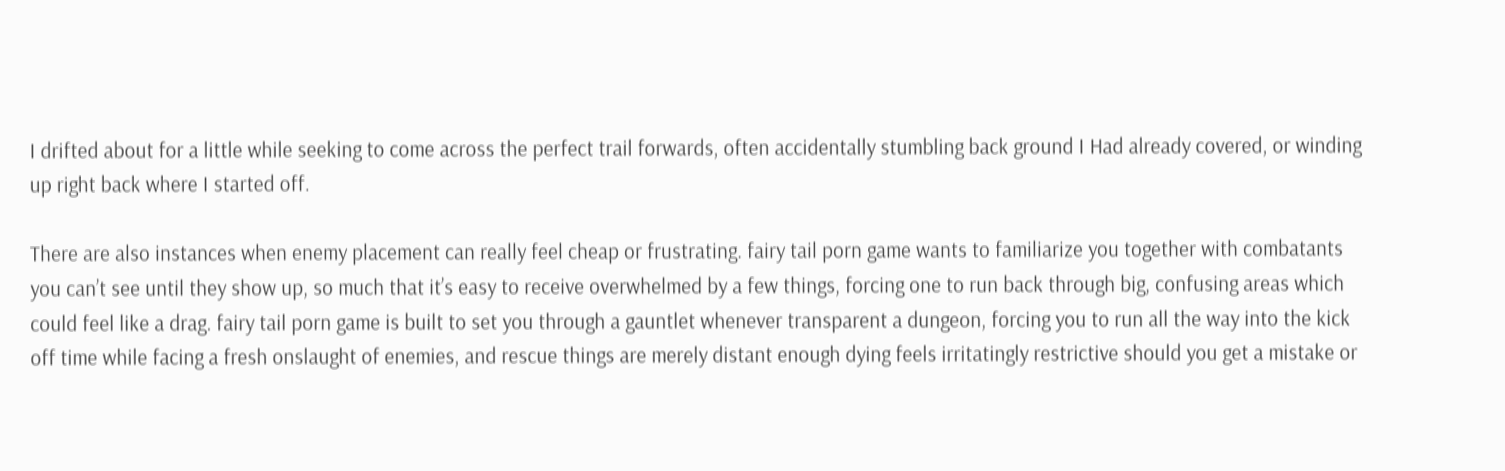I drifted about for a little while seeking to come across the perfect trail forwards, often accidentally stumbling back ground I Had already covered, or winding up right back where I started off.

There are also instances when enemy placement can really feel cheap or frustrating. fairy tail porn game wants to familiarize you together with combatants you can’t see until they show up, so much that it’s easy to receive overwhelmed by a few things, forcing one to run back through big, confusing areas which could feel like a drag. fairy tail porn game is built to set you through a gauntlet whenever transparent a dungeon, forcing you to run all the way into the kick off time while facing a fresh onslaught of enemies, and rescue things are merely distant enough dying feels irritatingly restrictive should you get a mistake or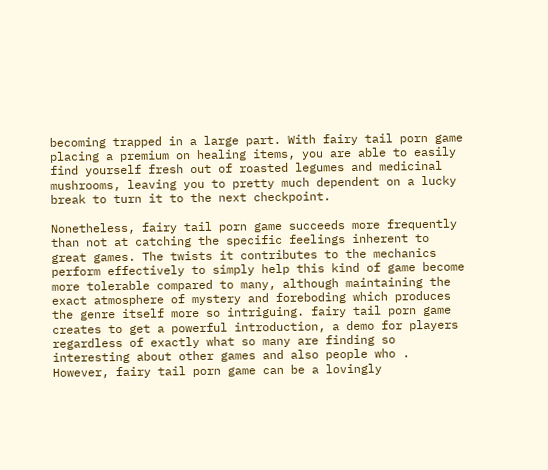becoming trapped in a large part. With fairy tail porn game placing a premium on healing items, you are able to easily find yourself fresh out of roasted legumes and medicinal mushrooms, leaving you to pretty much dependent on a lucky break to turn it to the next checkpoint.

Nonetheless, fairy tail porn game succeeds more frequently than not at catching the specific feelings inherent to great games. The twists it contributes to the mechanics perform effectively to simply help this kind of game become more tolerable compared to many, although maintaining the exact atmosphere of mystery and foreboding which produces the genre itself more so intriguing. fairy tail porn game creates to get a powerful introduction, a demo for players regardless of exactly what so many are finding so interesting about other games and also people who . However, fairy tail porn game can be a lovingly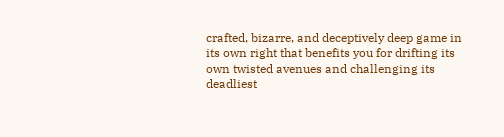crafted, bizarre, and deceptively deep game in its own right that benefits you for drifting its own twisted avenues and challenging its deadliest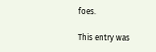foes.

This entry was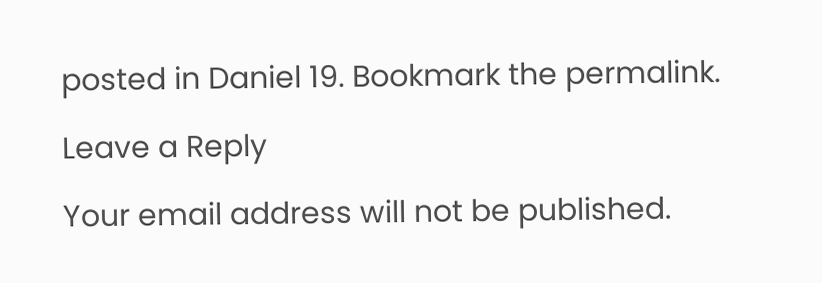posted in Daniel 19. Bookmark the permalink.

Leave a Reply

Your email address will not be published.